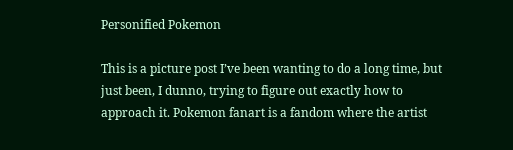Personified Pokemon

This is a picture post I’ve been wanting to do a long time, but just been, I dunno, trying to figure out exactly how to approach it. Pokemon fanart is a fandom where the artist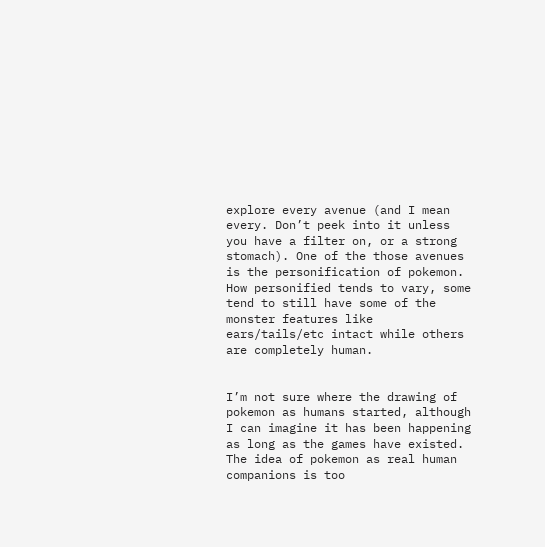explore every avenue (and I mean every. Don’t peek into it unless you have a filter on, or a strong stomach). One of the those avenues is the personification of pokemon. How personified tends to vary, some tend to still have some of the monster features like ears/tails/etc intact while others are completely human.


I’m not sure where the drawing of pokemon as humans started, although I can imagine it has been happening as long as the games have existed. The idea of pokemon as real human companions is too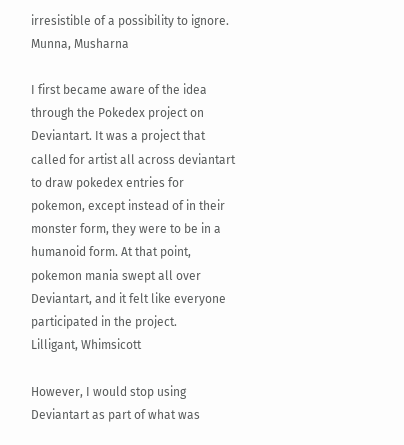irresistible of a possibility to ignore.
Munna, Musharna

I first became aware of the idea through the Pokedex project on Deviantart. It was a project that called for artist all across deviantart to draw pokedex entries for pokemon, except instead of in their monster form, they were to be in a humanoid form. At that point, pokemon mania swept all over Deviantart, and it felt like everyone participated in the project.
Lilligant, Whimsicott

However, I would stop using Deviantart as part of what was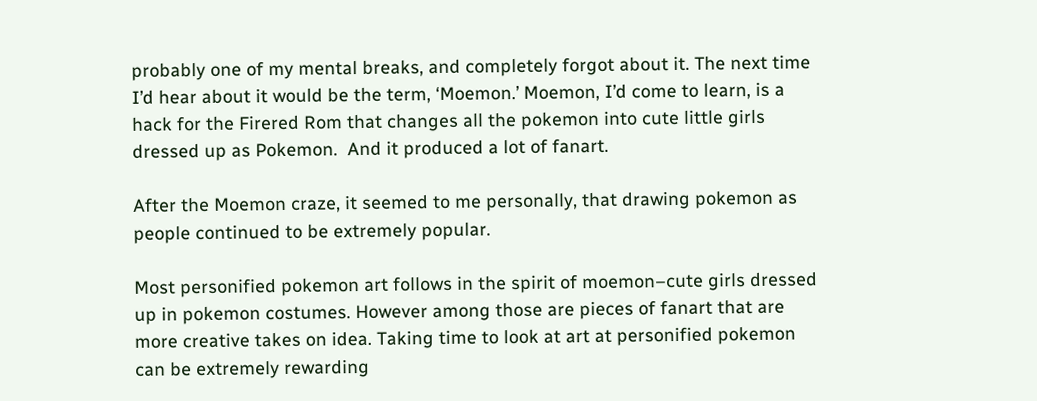probably one of my mental breaks, and completely forgot about it. The next time I’d hear about it would be the term, ‘Moemon.’ Moemon, I’d come to learn, is a hack for the Firered Rom that changes all the pokemon into cute little girls dressed up as Pokemon.  And it produced a lot of fanart.

After the Moemon craze, it seemed to me personally, that drawing pokemon as people continued to be extremely popular.

Most personified pokemon art follows in the spirit of moemon–cute girls dressed up in pokemon costumes. However among those are pieces of fanart that are more creative takes on idea. Taking time to look at art at personified pokemon can be extremely rewarding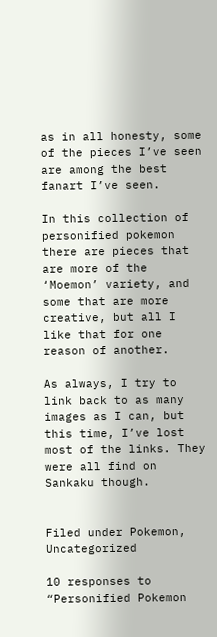as in all honesty, some of the pieces I’ve seen are among the best fanart I’ve seen.

In this collection of personified pokemon there are pieces that are more of the ‘Moemon’ variety, and some that are more creative, but all I like that for one reason of another.

As always, I try to link back to as many images as I can, but this time, I’ve lost most of the links. They were all find on Sankaku though.


Filed under Pokemon, Uncategorized

10 responses to “Personified Pokemon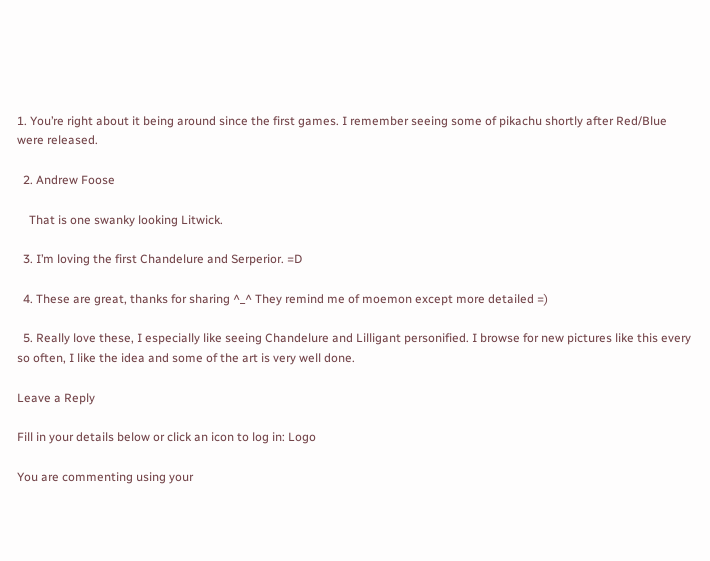1. You’re right about it being around since the first games. I remember seeing some of pikachu shortly after Red/Blue were released.

  2. Andrew Foose

    That is one swanky looking Litwick.

  3. I’m loving the first Chandelure and Serperior. =D

  4. These are great, thanks for sharing ^_^ They remind me of moemon except more detailed =)

  5. Really love these, I especially like seeing Chandelure and Lilligant personified. I browse for new pictures like this every so often, I like the idea and some of the art is very well done.

Leave a Reply

Fill in your details below or click an icon to log in: Logo

You are commenting using your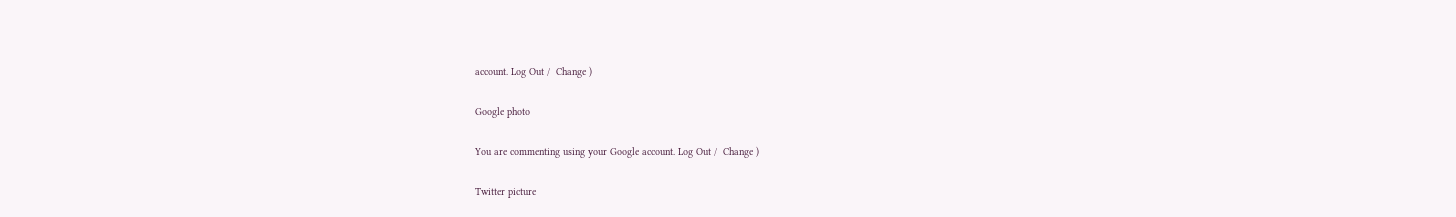account. Log Out /  Change )

Google photo

You are commenting using your Google account. Log Out /  Change )

Twitter picture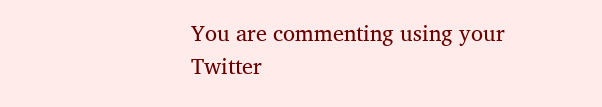You are commenting using your Twitter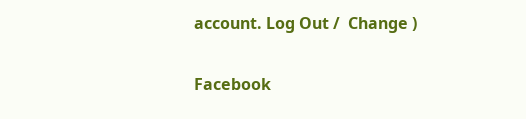account. Log Out /  Change )

Facebook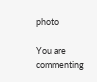photo

You are commenting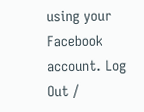using your Facebook account. Log Out /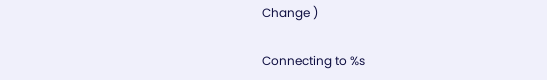Change )

Connecting to %s